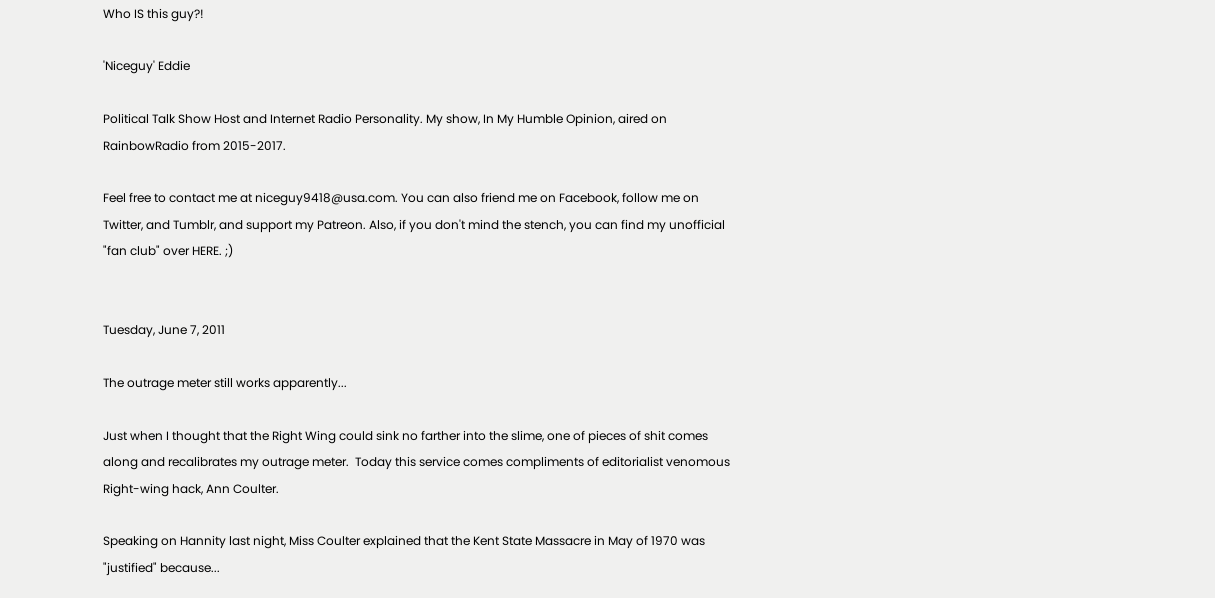Who IS this guy?!

'Niceguy' Eddie

Political Talk Show Host and Internet Radio Personality. My show, In My Humble Opinion, aired on RainbowRadio from 2015-2017.

Feel free to contact me at niceguy9418@usa.com. You can also friend me on Facebook, follow me on Twitter, and Tumblr, and support my Patreon. Also, if you don't mind the stench, you can find my unofficial "fan club" over HERE. ;)


Tuesday, June 7, 2011

The outrage meter still works apparently...

Just when I thought that the Right Wing could sink no farther into the slime, one of pieces of shit comes along and recalibrates my outrage meter.  Today this service comes compliments of editorialist venomous Right-wing hack, Ann Coulter.

Speaking on Hannity last night, Miss Coulter explained that the Kent State Massacre in May of 1970 was "justified" because...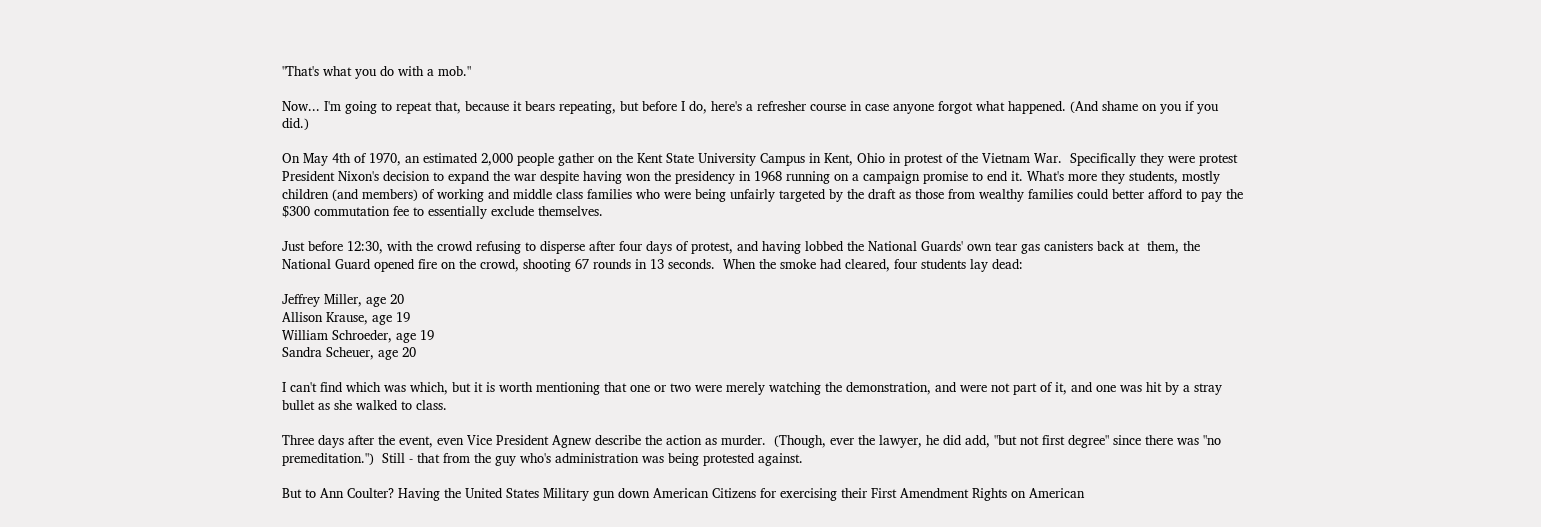"That's what you do with a mob."

Now... I'm going to repeat that, because it bears repeating, but before I do, here's a refresher course in case anyone forgot what happened. (And shame on you if you did.)

On May 4th of 1970, an estimated 2,000 people gather on the Kent State University Campus in Kent, Ohio in protest of the Vietnam War.  Specifically they were protest President Nixon's decision to expand the war despite having won the presidency in 1968 running on a campaign promise to end it. What's more they students, mostly children (and members) of working and middle class families who were being unfairly targeted by the draft as those from wealthy families could better afford to pay the $300 commutation fee to essentially exclude themselves.

Just before 12:30, with the crowd refusing to disperse after four days of protest, and having lobbed the National Guards' own tear gas canisters back at  them, the National Guard opened fire on the crowd, shooting 67 rounds in 13 seconds.  When the smoke had cleared, four students lay dead:

Jeffrey Miller, age 20
Allison Krause, age 19
William Schroeder, age 19
Sandra Scheuer, age 20

I can't find which was which, but it is worth mentioning that one or two were merely watching the demonstration, and were not part of it, and one was hit by a stray bullet as she walked to class.

Three days after the event, even Vice President Agnew describe the action as murder.  (Though, ever the lawyer, he did add, "but not first degree" since there was "no premeditation.")  Still - that from the guy who's administration was being protested against.

But to Ann Coulter? Having the United States Military gun down American Citizens for exercising their First Amendment Rights on American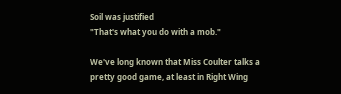Soil was justified
"That's what you do with a mob."

We've long known that Miss Coulter talks a pretty good game, at least in Right Wing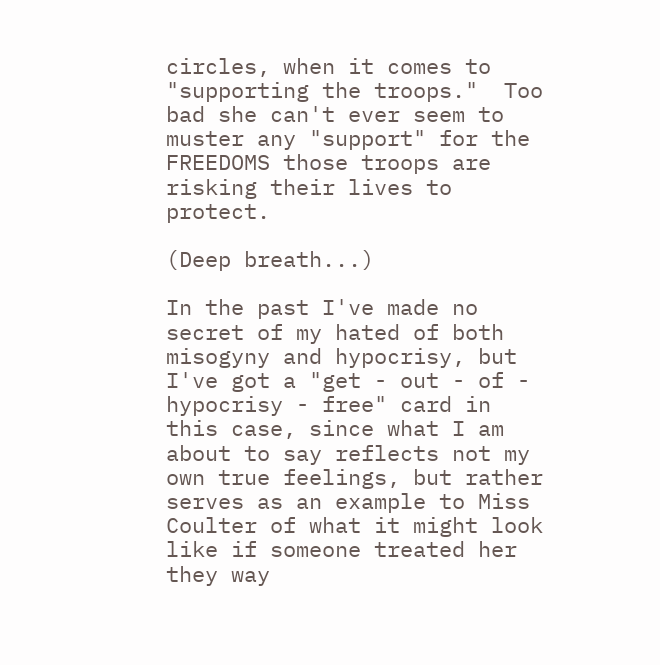circles, when it comes to "supporting the troops."  Too bad she can't ever seem to muster any "support" for the FREEDOMS those troops are risking their lives to protect.

(Deep breath...)

In the past I've made no secret of my hated of both misogyny and hypocrisy, but I've got a "get - out - of - hypocrisy - free" card in this case, since what I am about to say reflects not my own true feelings, but rather serves as an example to Miss Coulter of what it might look like if someone treated her they way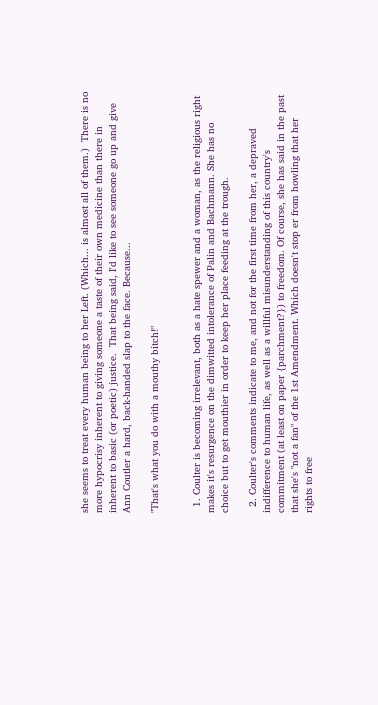she seems to treat every human being to her Left. (Which... is almost all of them.)  There is no more hypocrisy inherent to giving someone a taste of their own medicine than there in inherent to basic (or poetic) justice.  That being said, I'd like to see someone go up and give Ann Coutler a hard, back-handed slap to the face. Because...

"That's what you do with a mouthy bitch!"


  1. Coulter is becoming irrelevant, both as a hate spewer and a woman, as the religious right makes it's resurgence on the dimwitted intolerance of Palin and Bachmann. She has no choice but to get mouthier in order to keep her place feeding at the trough.

  2. Coulter's comments indicate to me, and not for the first time from her, a depraved indifference to human life, as well as a willful misunderstanding of this country's commitment (at least on paper {parchment?}) to freedom. Of course, she has said in the past that she's "not a fan" of the 1st Amendment. Which doesn't stop er from howling that her rights to free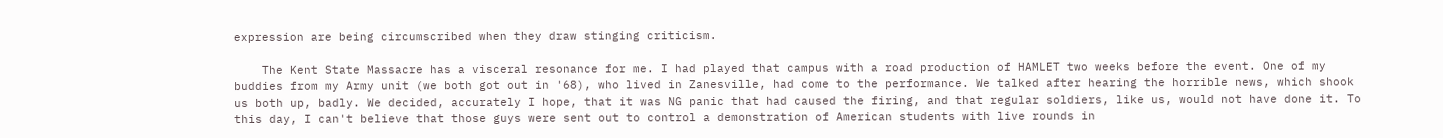expression are being circumscribed when they draw stinging criticism.

    The Kent State Massacre has a visceral resonance for me. I had played that campus with a road production of HAMLET two weeks before the event. One of my buddies from my Army unit (we both got out in '68), who lived in Zanesville, had come to the performance. We talked after hearing the horrible news, which shook us both up, badly. We decided, accurately I hope, that it was NG panic that had caused the firing, and that regular soldiers, like us, would not have done it. To this day, I can't believe that those guys were sent out to control a demonstration of American students with live rounds in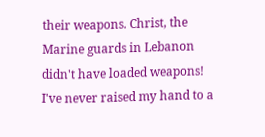their weapons. Christ, the Marine guards in Lebanon didn't have loaded weapons! I've never raised my hand to a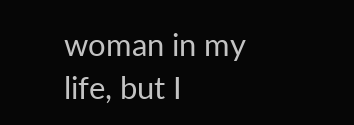woman in my life, but I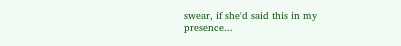swear, if she'd said this in my presence...